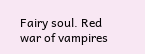Fairy soul. Red war of vampires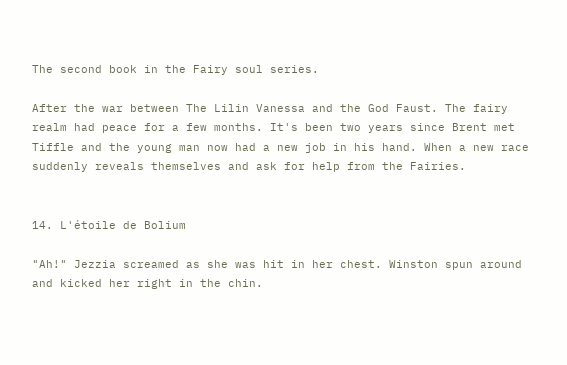The second book in the Fairy soul series.

After the war between The Lilin Vanessa and the God Faust. The fairy realm had peace for a few months. It's been two years since Brent met Tiffle and the young man now had a new job in his hand. When a new race suddenly reveals themselves and ask for help from the Fairies.


14. L'étoile de Bolium

"Ah!" Jezzia screamed as she was hit in her chest. Winston spun around and kicked her right in the chin.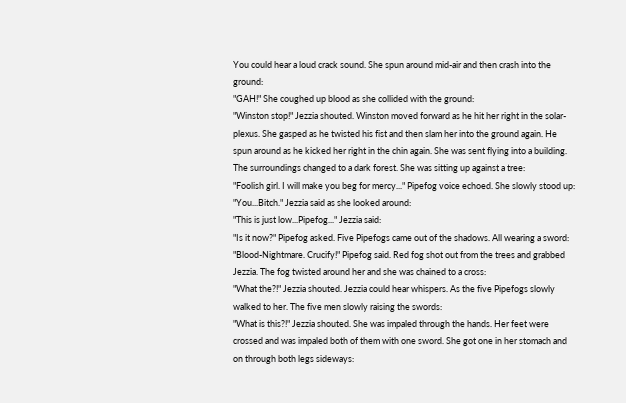You could hear a loud crack sound. She spun around mid-air and then crash into the ground:
"GAH!" She coughed up blood as she collided with the ground:
"Winston stop!" Jezzia shouted. Winston moved forward as he hit her right in the solar-plexus. She gasped as he twisted his fist and then slam her into the ground again. He spun around as he kicked her right in the chin again. She was sent flying into a building. The surroundings changed to a dark forest. She was sitting up against a tree:
"Foolish girl. I will make you beg for mercy..." Pipefog voice echoed. She slowly stood up:
"You...Bitch." Jezzia said as she looked around:
"This is just low...Pipefog..." Jezzia said:
"Is it now?" Pipefog asked. Five Pipefogs came out of the shadows. All wearing a sword:
"Blood-Nightmare. Crucify!" Pipefog said. Red fog shot out from the trees and grabbed Jezzia. The fog twisted around her and she was chained to a cross:
"What the?!" Jezzia shouted. Jezzia could hear whispers. As the five Pipefogs slowly walked to her. The five men slowly raising the swords:
"What is this?!" Jezzia shouted. She was impaled through the hands. Her feet were crossed and was impaled both of them with one sword. She got one in her stomach and on through both legs sideways: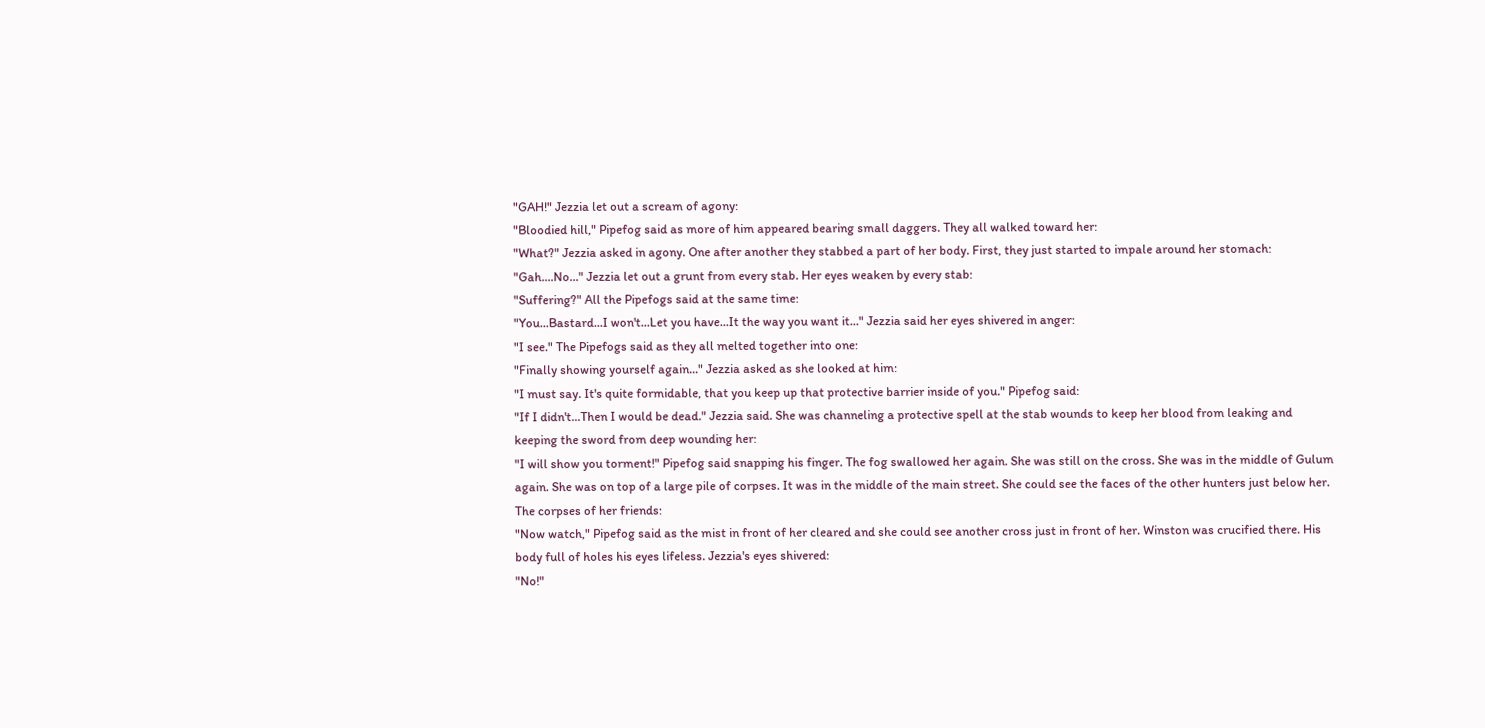"GAH!" Jezzia let out a scream of agony:
"Bloodied hill," Pipefog said as more of him appeared bearing small daggers. They all walked toward her:
"What?" Jezzia asked in agony. One after another they stabbed a part of her body. First, they just started to impale around her stomach:
"Gah....No..." Jezzia let out a grunt from every stab. Her eyes weaken by every stab:
"Suffering?" All the Pipefogs said at the same time:
"You...Bastard...I won't...Let you have...It the way you want it..." Jezzia said her eyes shivered in anger:
"I see." The Pipefogs said as they all melted together into one:
"Finally showing yourself again..." Jezzia asked as she looked at him:
"I must say. It's quite formidable, that you keep up that protective barrier inside of you." Pipefog said:
"If I didn't...Then I would be dead." Jezzia said. She was channeling a protective spell at the stab wounds to keep her blood from leaking and keeping the sword from deep wounding her:
"I will show you torment!" Pipefog said snapping his finger. The fog swallowed her again. She was still on the cross. She was in the middle of Gulum again. She was on top of a large pile of corpses. It was in the middle of the main street. She could see the faces of the other hunters just below her. The corpses of her friends:
"Now watch," Pipefog said as the mist in front of her cleared and she could see another cross just in front of her. Winston was crucified there. His body full of holes his eyes lifeless. Jezzia's eyes shivered:
"No!"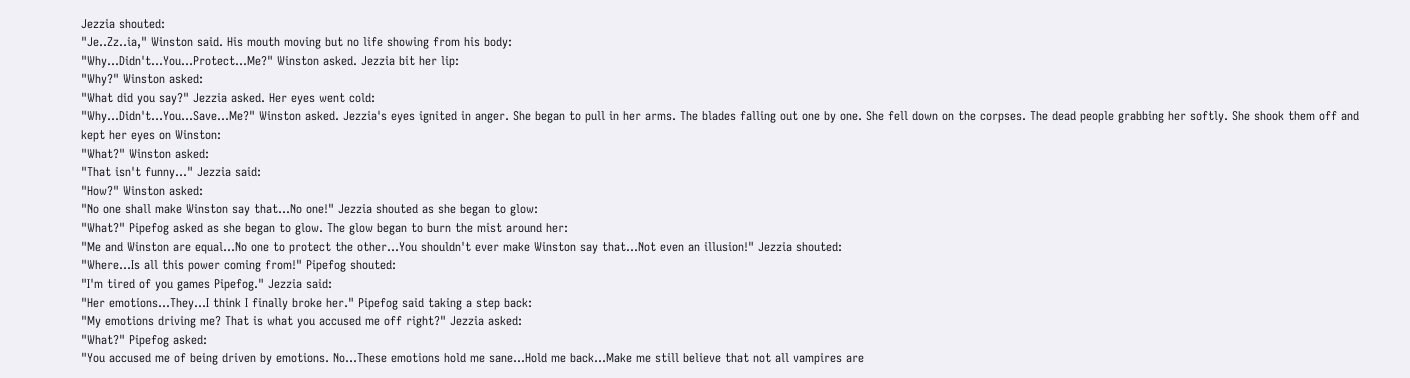Jezzia shouted:
"Je..Zz..ia," Winston said. His mouth moving but no life showing from his body:
"Why...Didn't...You...Protect...Me?" Winston asked. Jezzia bit her lip:
"Why?" Winston asked:
"What did you say?" Jezzia asked. Her eyes went cold:
"Why...Didn't...You...Save...Me?" Winston asked. Jezzia's eyes ignited in anger. She began to pull in her arms. The blades falling out one by one. She fell down on the corpses. The dead people grabbing her softly. She shook them off and kept her eyes on Winston:
"What?" Winston asked:
"That isn't funny..." Jezzia said:
"How?" Winston asked:
"No one shall make Winston say that...No one!" Jezzia shouted as she began to glow:
"What?" Pipefog asked as she began to glow. The glow began to burn the mist around her:
"Me and Winston are equal...No one to protect the other...You shouldn't ever make Winston say that...Not even an illusion!" Jezzia shouted:
"Where...Is all this power coming from!" Pipefog shouted:
"I'm tired of you games Pipefog." Jezzia said:
"Her emotions...They...I think I finally broke her." Pipefog said taking a step back:
"My emotions driving me? That is what you accused me off right?" Jezzia asked:
"What?" Pipefog asked:
"You accused me of being driven by emotions. No...These emotions hold me sane...Hold me back...Make me still believe that not all vampires are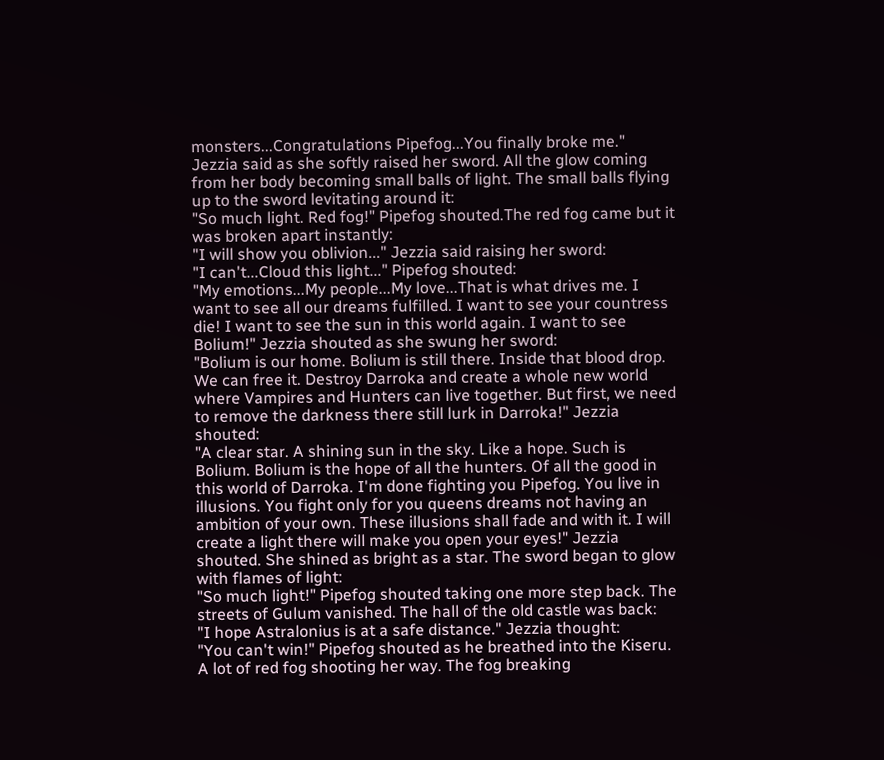monsters...Congratulations Pipefog...You finally broke me." Jezzia said as she softly raised her sword. All the glow coming from her body becoming small balls of light. The small balls flying up to the sword levitating around it:
"So much light. Red fog!" Pipefog shouted.The red fog came but it was broken apart instantly:
"I will show you oblivion..." Jezzia said raising her sword:
"I can't...Cloud this light..." Pipefog shouted:
"My emotions...My people...My love...That is what drives me. I want to see all our dreams fulfilled. I want to see your countress die! I want to see the sun in this world again. I want to see Bolium!" Jezzia shouted as she swung her sword:
"Bolium is our home. Bolium is still there. Inside that blood drop. We can free it. Destroy Darroka and create a whole new world where Vampires and Hunters can live together. But first, we need to remove the darkness there still lurk in Darroka!" Jezzia shouted:
"A clear star. A shining sun in the sky. Like a hope. Such is Bolium. Bolium is the hope of all the hunters. Of all the good in this world of Darroka. I'm done fighting you Pipefog. You live in illusions. You fight only for you queens dreams not having an ambition of your own. These illusions shall fade and with it. I will create a light there will make you open your eyes!" Jezzia shouted. She shined as bright as a star. The sword began to glow with flames of light:
"So much light!" Pipefog shouted taking one more step back. The streets of Gulum vanished. The hall of the old castle was back:
"I hope Astralonius is at a safe distance." Jezzia thought:
"You can't win!" Pipefog shouted as he breathed into the Kiseru. A lot of red fog shooting her way. The fog breaking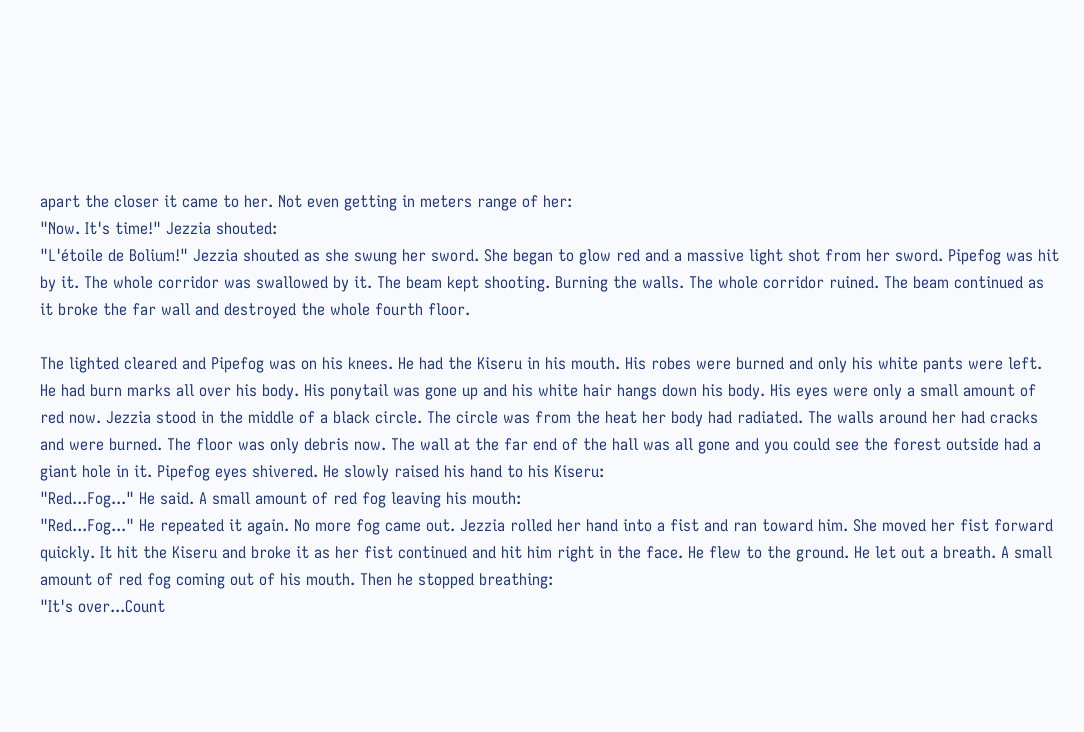apart the closer it came to her. Not even getting in meters range of her:
"Now. It's time!" Jezzia shouted:
"L'étoile de Bolium!" Jezzia shouted as she swung her sword. She began to glow red and a massive light shot from her sword. Pipefog was hit by it. The whole corridor was swallowed by it. The beam kept shooting. Burning the walls. The whole corridor ruined. The beam continued as it broke the far wall and destroyed the whole fourth floor.

The lighted cleared and Pipefog was on his knees. He had the Kiseru in his mouth. His robes were burned and only his white pants were left. He had burn marks all over his body. His ponytail was gone up and his white hair hangs down his body. His eyes were only a small amount of red now. Jezzia stood in the middle of a black circle. The circle was from the heat her body had radiated. The walls around her had cracks and were burned. The floor was only debris now. The wall at the far end of the hall was all gone and you could see the forest outside had a giant hole in it. Pipefog eyes shivered. He slowly raised his hand to his Kiseru:
"Red...Fog..." He said. A small amount of red fog leaving his mouth:
"Red...Fog..." He repeated it again. No more fog came out. Jezzia rolled her hand into a fist and ran toward him. She moved her fist forward quickly. It hit the Kiseru and broke it as her fist continued and hit him right in the face. He flew to the ground. He let out a breath. A small amount of red fog coming out of his mouth. Then he stopped breathing:
"It's over...Count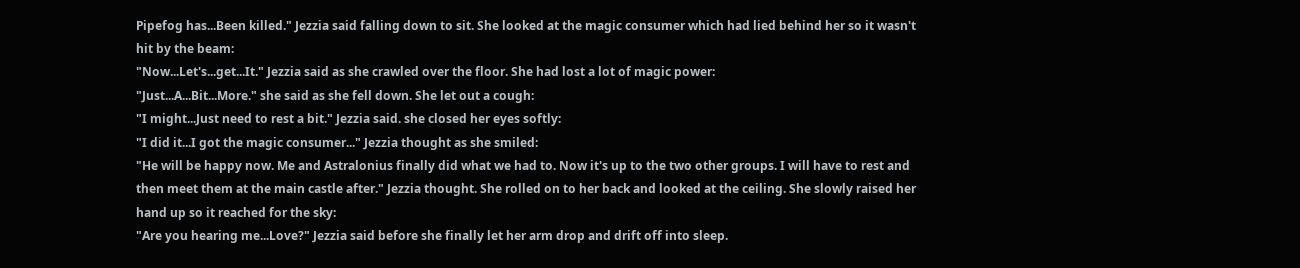Pipefog has...Been killed." Jezzia said falling down to sit. She looked at the magic consumer which had lied behind her so it wasn't hit by the beam:
"Now...Let's...get...It." Jezzia said as she crawled over the floor. She had lost a lot of magic power:
"Just...A...Bit...More." she said as she fell down. She let out a cough:
"I might...Just need to rest a bit." Jezzia said. she closed her eyes softly:
"I did it...I got the magic consumer..." Jezzia thought as she smiled:
"He will be happy now. Me and Astralonius finally did what we had to. Now it's up to the two other groups. I will have to rest and then meet them at the main castle after." Jezzia thought. She rolled on to her back and looked at the ceiling. She slowly raised her hand up so it reached for the sky:
"Are you hearing me...Love?" Jezzia said before she finally let her arm drop and drift off into sleep.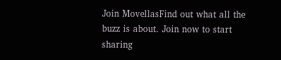Join MovellasFind out what all the buzz is about. Join now to start sharing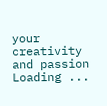your creativity and passion
Loading ...